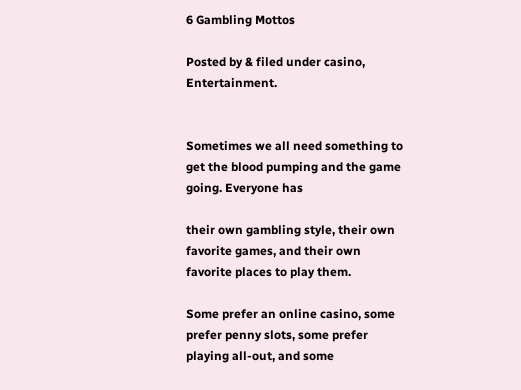6 Gambling Mottos

Posted by & filed under casino, Entertainment.


Sometimes we all need something to get the blood pumping and the game going. Everyone has

their own gambling style, their own favorite games, and their own favorite places to play them.

Some prefer an online casino, some prefer penny slots, some prefer playing all-out, and some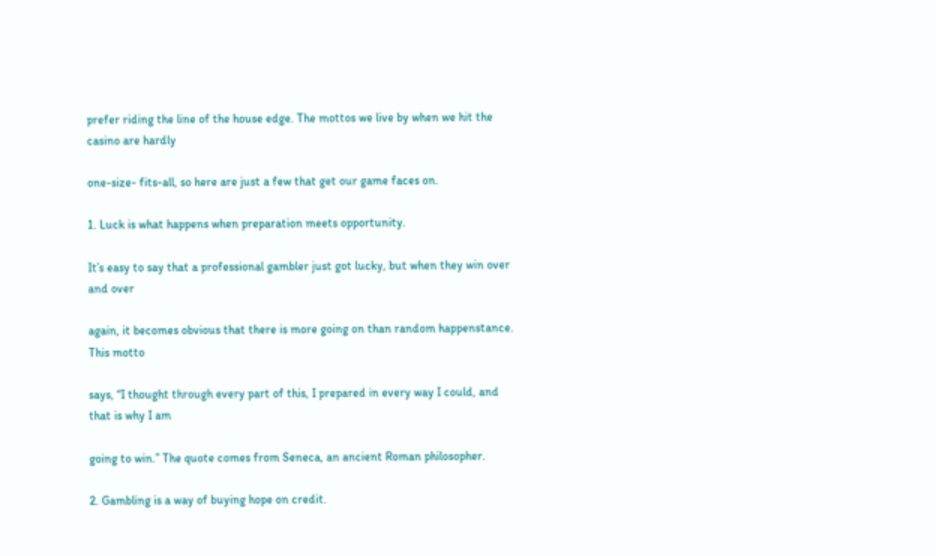prefer riding the line of the house edge. The mottos we live by when we hit the casino are hardly

one-size- fits-all, so here are just a few that get our game faces on.

1. Luck is what happens when preparation meets opportunity.

It’s easy to say that a professional gambler just got lucky, but when they win over and over

again, it becomes obvious that there is more going on than random happenstance. This motto

says, “I thought through every part of this, I prepared in every way I could, and that is why I am

going to win.” The quote comes from Seneca, an ancient Roman philosopher.

2. Gambling is a way of buying hope on credit.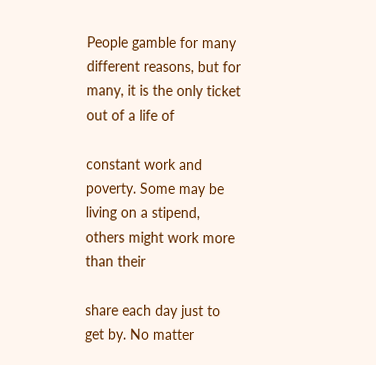People gamble for many different reasons, but for many, it is the only ticket out of a life of

constant work and poverty. Some may be living on a stipend, others might work more than their

share each day just to get by. No matter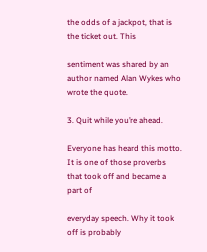the odds of a jackpot, that is the ticket out. This

sentiment was shared by an author named Alan Wykes who wrote the quote.

3. Quit while you’re ahead.

Everyone has heard this motto. It is one of those proverbs that took off and became a part of

everyday speech. Why it took off is probably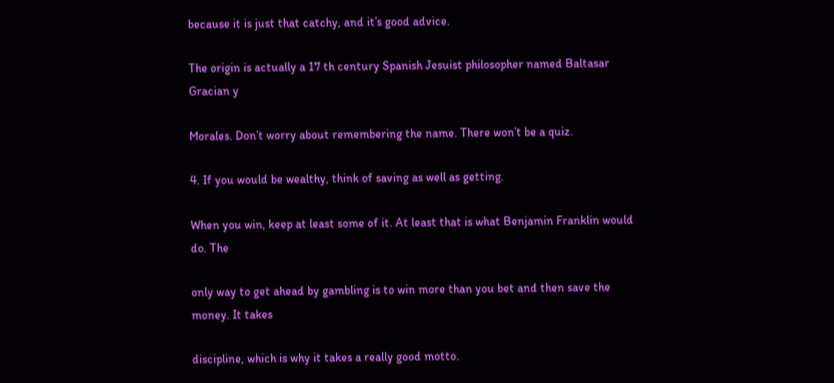because it is just that catchy, and it’s good advice.

The origin is actually a 17 th century Spanish Jesuist philosopher named Baltasar Gracian y

Morales. Don’t worry about remembering the name. There won’t be a quiz.

4. If you would be wealthy, think of saving as well as getting.

When you win, keep at least some of it. At least that is what Benjamin Franklin would do. The

only way to get ahead by gambling is to win more than you bet and then save the money. It takes

discipline, which is why it takes a really good motto.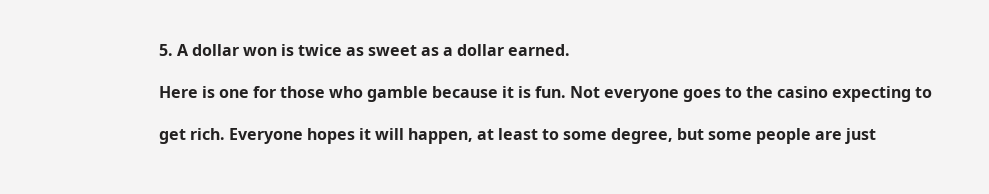5. A dollar won is twice as sweet as a dollar earned.

Here is one for those who gamble because it is fun. Not everyone goes to the casino expecting to

get rich. Everyone hopes it will happen, at least to some degree, but some people are just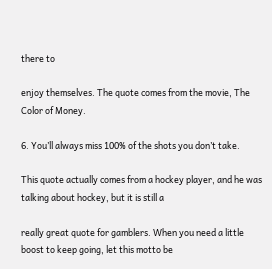there to

enjoy themselves. The quote comes from the movie, The Color of Money.

6. You’ll always miss 100% of the shots you don’t take.

This quote actually comes from a hockey player, and he was talking about hockey, but it is still a

really great quote for gamblers. When you need a little boost to keep going, let this motto be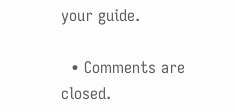your guide.

  • Comments are closed.